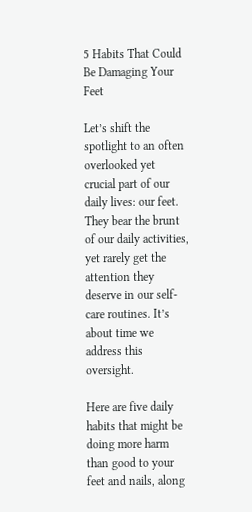5 Habits That Could Be Damaging Your Feet

Let’s shift the spotlight to an often overlooked yet crucial part of our daily lives: our feet. They bear the brunt of our daily activities, yet rarely get the attention they deserve in our self-care routines. It’s about time we address this oversight.

Here are five daily habits that might be doing more harm than good to your feet and nails, along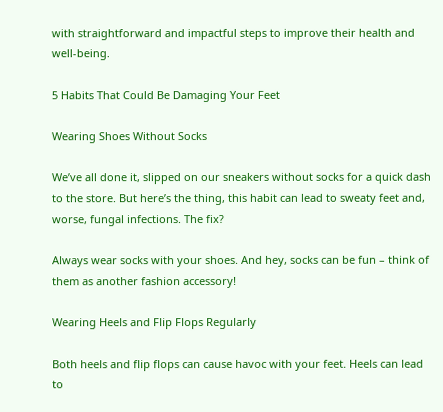with straightforward and impactful steps to improve their health and well-being.

5 Habits That Could Be Damaging Your Feet

Wearing Shoes Without Socks

We’ve all done it, slipped on our sneakers without socks for a quick dash to the store. But here’s the thing, this habit can lead to sweaty feet and, worse, fungal infections. The fix?

Always wear socks with your shoes. And hey, socks can be fun – think of them as another fashion accessory!

Wearing Heels and Flip Flops Regularly

Both heels and flip flops can cause havoc with your feet. Heels can lead to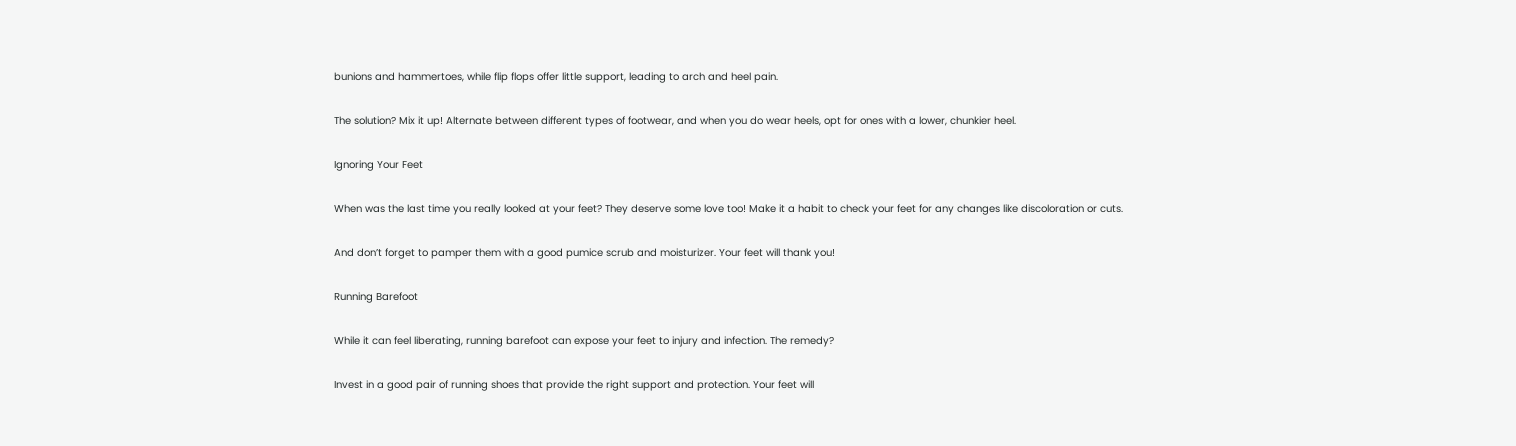bunions and hammertoes, while flip flops offer little support, leading to arch and heel pain.

The solution? Mix it up! Alternate between different types of footwear, and when you do wear heels, opt for ones with a lower, chunkier heel.

Ignoring Your Feet

When was the last time you really looked at your feet? They deserve some love too! Make it a habit to check your feet for any changes like discoloration or cuts.

And don’t forget to pamper them with a good pumice scrub and moisturizer. Your feet will thank you!

Running Barefoot

While it can feel liberating, running barefoot can expose your feet to injury and infection. The remedy?

Invest in a good pair of running shoes that provide the right support and protection. Your feet will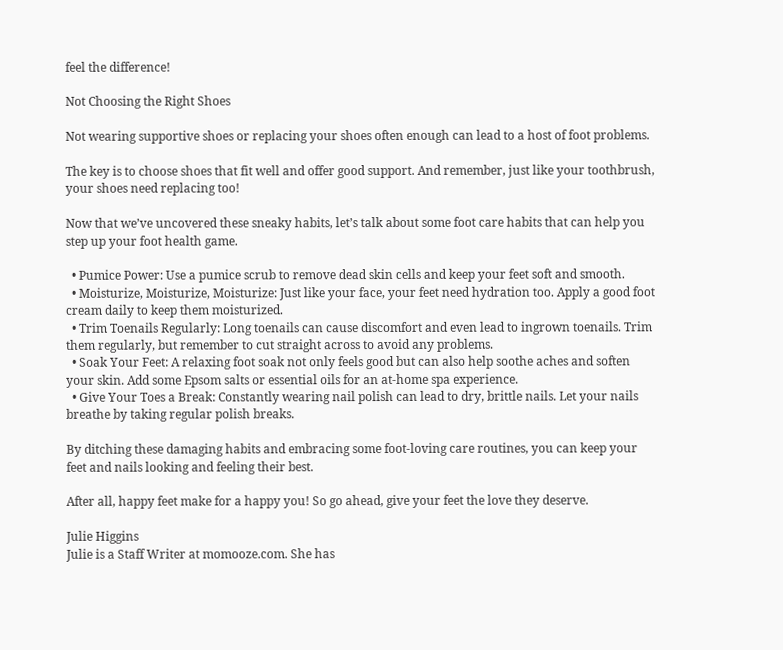feel the difference!

Not Choosing the Right Shoes

Not wearing supportive shoes or replacing your shoes often enough can lead to a host of foot problems.

The key is to choose shoes that fit well and offer good support. And remember, just like your toothbrush, your shoes need replacing too!

Now that we’ve uncovered these sneaky habits, let’s talk about some foot care habits that can help you step up your foot health game.

  • Pumice Power: Use a pumice scrub to remove dead skin cells and keep your feet soft and smooth.
  • Moisturize, Moisturize, Moisturize: Just like your face, your feet need hydration too. Apply a good foot cream daily to keep them moisturized.
  • Trim Toenails Regularly: Long toenails can cause discomfort and even lead to ingrown toenails. Trim them regularly, but remember to cut straight across to avoid any problems.
  • Soak Your Feet: A relaxing foot soak not only feels good but can also help soothe aches and soften your skin. Add some Epsom salts or essential oils for an at-home spa experience.
  • Give Your Toes a Break: Constantly wearing nail polish can lead to dry, brittle nails. Let your nails breathe by taking regular polish breaks.

By ditching these damaging habits and embracing some foot-loving care routines, you can keep your feet and nails looking and feeling their best.

After all, happy feet make for a happy you! So go ahead, give your feet the love they deserve.

Julie Higgins
Julie is a Staff Writer at momooze.com. She has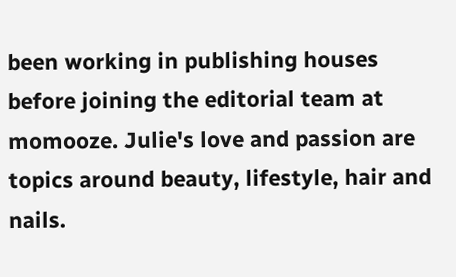been working in publishing houses before joining the editorial team at momooze. Julie's love and passion are topics around beauty, lifestyle, hair and nails.